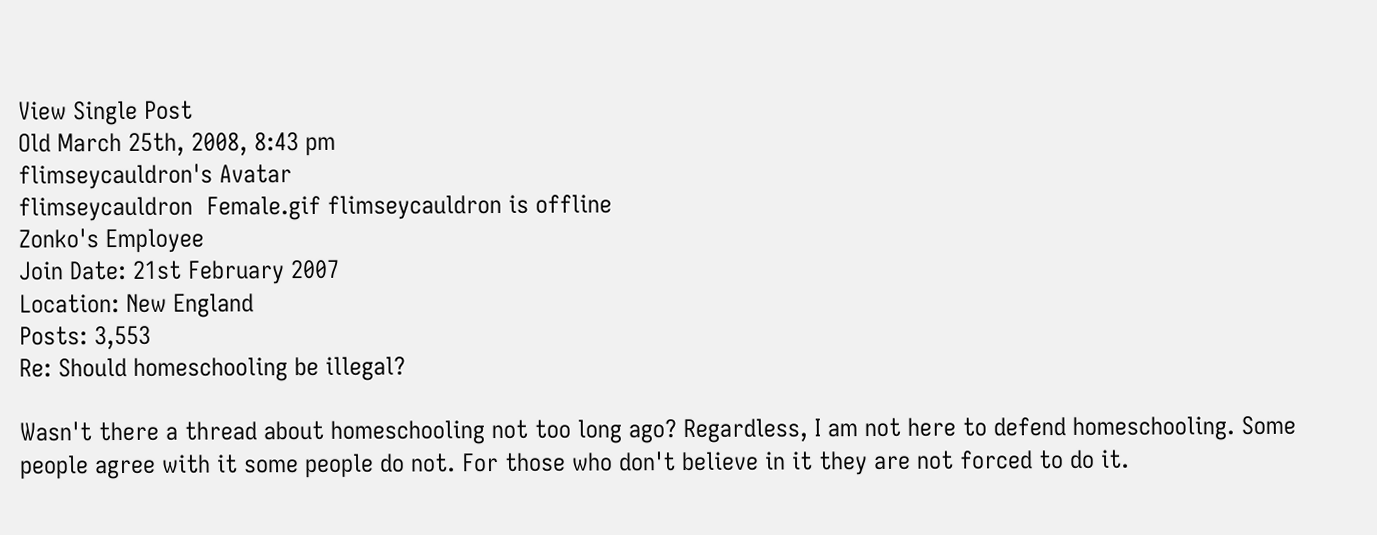View Single Post
Old March 25th, 2008, 8:43 pm
flimseycauldron's Avatar
flimseycauldron  Female.gif flimseycauldron is offline
Zonko's Employee
Join Date: 21st February 2007
Location: New England
Posts: 3,553
Re: Should homeschooling be illegal?

Wasn't there a thread about homeschooling not too long ago? Regardless, I am not here to defend homeschooling. Some people agree with it some people do not. For those who don't believe in it they are not forced to do it.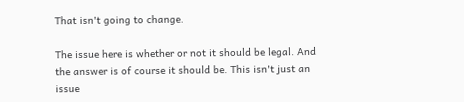That isn't going to change.

The issue here is whether or not it should be legal. And the answer is of course it should be. This isn't just an issue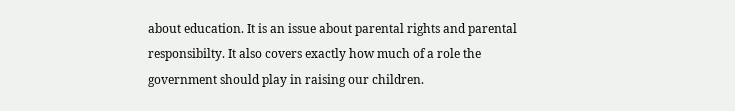about education. It is an issue about parental rights and parental responsibilty. It also covers exactly how much of a role the government should play in raising our children.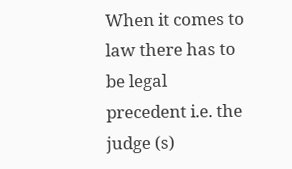When it comes to law there has to be legal precedent i.e. the judge (s)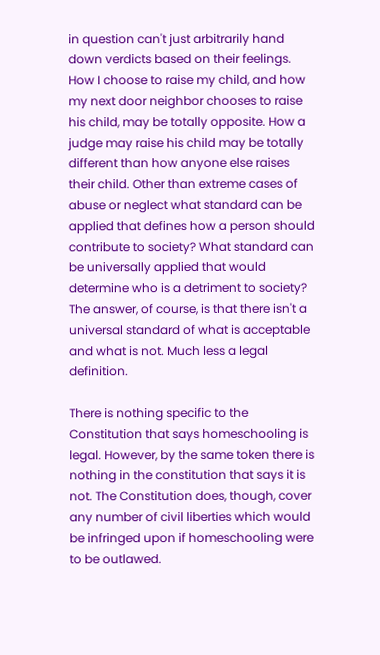in question can't just arbitrarily hand down verdicts based on their feelings. How I choose to raise my child, and how my next door neighbor chooses to raise his child, may be totally opposite. How a judge may raise his child may be totally different than how anyone else raises their child. Other than extreme cases of abuse or neglect what standard can be applied that defines how a person should contribute to society? What standard can be universally applied that would determine who is a detriment to society? The answer, of course, is that there isn't a universal standard of what is acceptable and what is not. Much less a legal definition.

There is nothing specific to the Constitution that says homeschooling is legal. However, by the same token there is nothing in the constitution that says it is not. The Constitution does, though, cover any number of civil liberties which would be infringed upon if homeschooling were to be outlawed.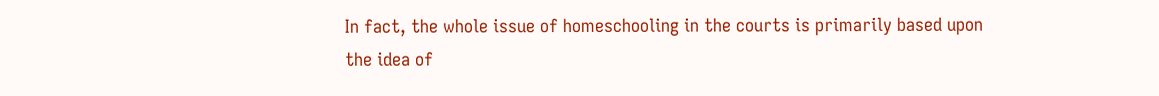In fact, the whole issue of homeschooling in the courts is primarily based upon the idea of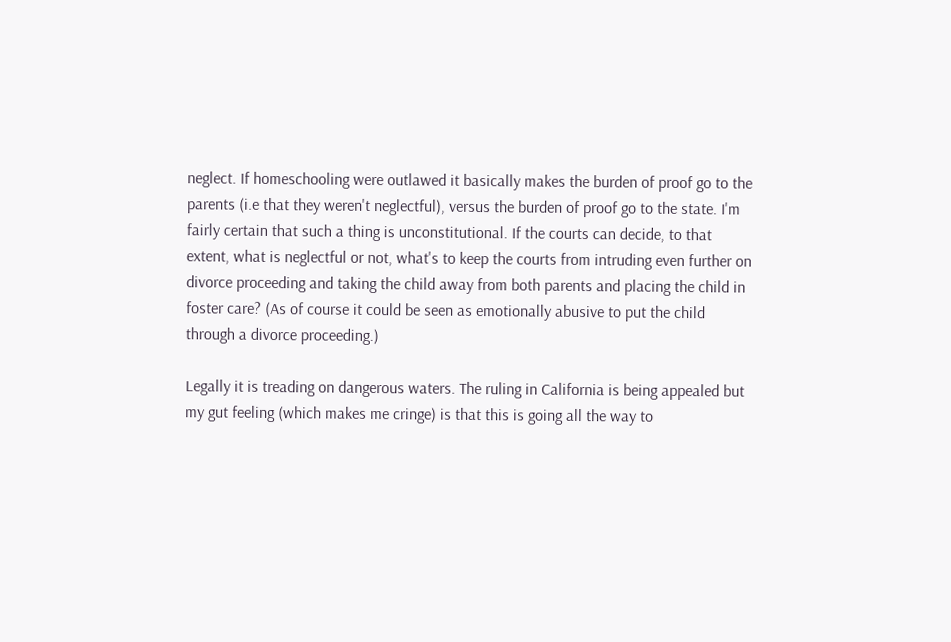neglect. If homeschooling were outlawed it basically makes the burden of proof go to the parents (i.e that they weren't neglectful), versus the burden of proof go to the state. I'm fairly certain that such a thing is unconstitutional. If the courts can decide, to that extent, what is neglectful or not, what's to keep the courts from intruding even further on divorce proceeding and taking the child away from both parents and placing the child in foster care? (As of course it could be seen as emotionally abusive to put the child through a divorce proceeding.)

Legally it is treading on dangerous waters. The ruling in California is being appealed but my gut feeling (which makes me cringe) is that this is going all the way to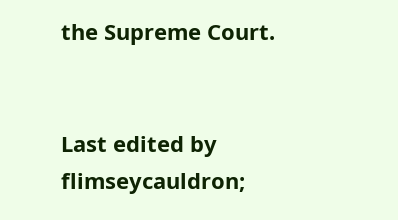the Supreme Court.


Last edited by flimseycauldron;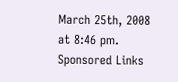March 25th, 2008 at 8:46 pm.
Sponsored Links